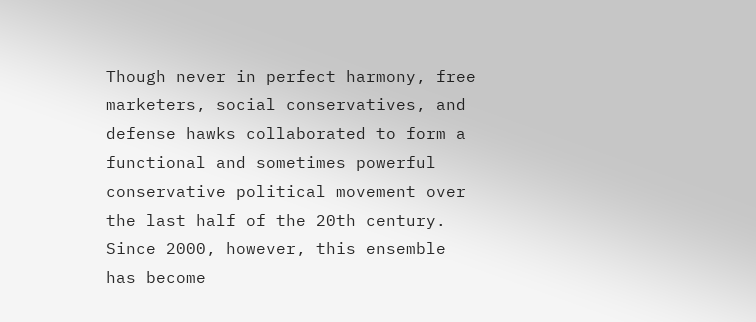Though never in perfect harmony, free marketers, social conservatives, and defense hawks collaborated to form a functional and sometimes powerful conservative political movement over the last half of the 20th century. Since 2000, however, this ensemble has become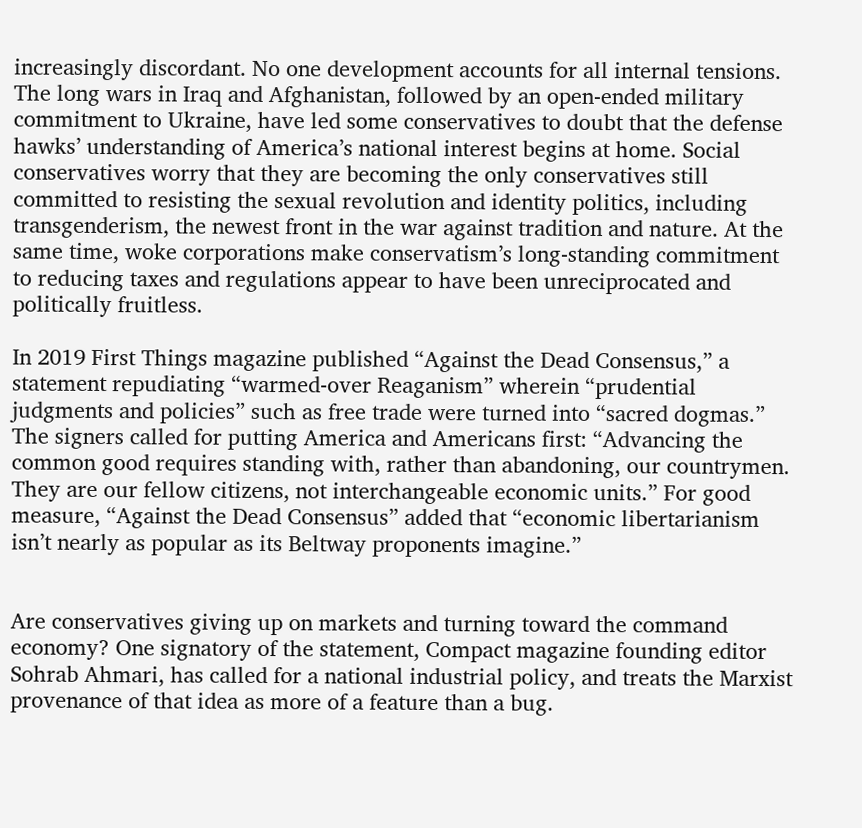increasingly discordant. No one development accounts for all internal tensions. The long wars in Iraq and Afghanistan, followed by an open-ended military commitment to Ukraine, have led some conservatives to doubt that the defense hawks’ understanding of America’s national interest begins at home. Social conservatives worry that they are becoming the only conservatives still committed to resisting the sexual revolution and identity politics, including transgenderism, the newest front in the war against tradition and nature. At the same time, woke corporations make conservatism’s long-standing commitment to reducing taxes and regulations appear to have been unreciprocated and politically fruitless.

In 2019 First Things magazine published “Against the Dead Consensus,” a statement repudiating “warmed-over Reaganism” wherein “prudential judgments and policies” such as free trade were turned into “sacred dogmas.” The signers called for putting America and Americans first: “Advancing the common good requires standing with, rather than abandoning, our countrymen. They are our fellow citizens, not interchangeable economic units.” For good measure, “Against the Dead Consensus” added that “economic libertarianism isn’t nearly as popular as its Beltway proponents imagine.”


Are conservatives giving up on markets and turning toward the command economy? One signatory of the statement, Compact magazine founding editor Sohrab Ahmari, has called for a national industrial policy, and treats the Marxist provenance of that idea as more of a feature than a bug.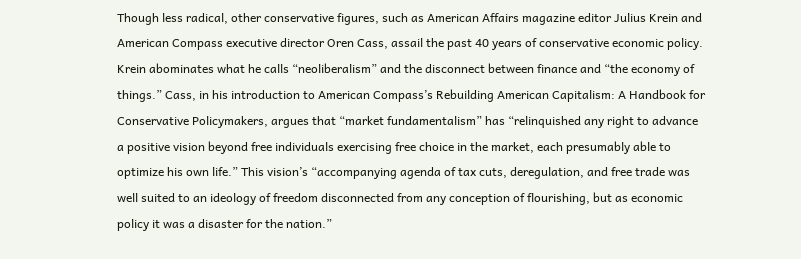Though less radical, other conservative figures, such as American Affairs magazine editor Julius Krein and American Compass executive director Oren Cass, assail the past 40 years of conservative economic policy. Krein abominates what he calls “neoliberalism” and the disconnect between finance and “the economy of things.” Cass, in his introduction to American Compass’s Rebuilding American Capitalism: A Handbook for Conservative Policymakers, argues that “market fundamentalism” has “relinquished any right to advance a positive vision beyond free individuals exercising free choice in the market, each presumably able to optimize his own life.” This vision’s “accompanying agenda of tax cuts, deregulation, and free trade was well suited to an ideology of freedom disconnected from any conception of flourishing, but as economic policy it was a disaster for the nation.”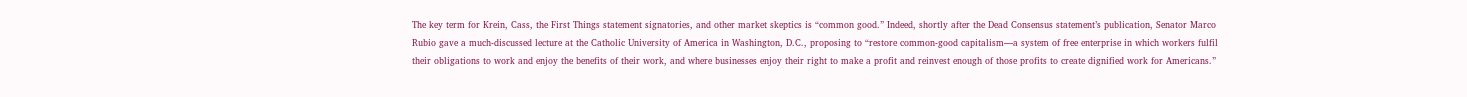The key term for Krein, Cass, the First Things statement signatories, and other market skeptics is “common good.” Indeed, shortly after the Dead Consensus statement’s publication, Senator Marco Rubio gave a much-discussed lecture at the Catholic University of America in Washington, D.C., proposing to “restore common-good capitalism—a system of free enterprise in which workers fulfil their obligations to work and enjoy the benefits of their work, and where businesses enjoy their right to make a profit and reinvest enough of those profits to create dignified work for Americans.”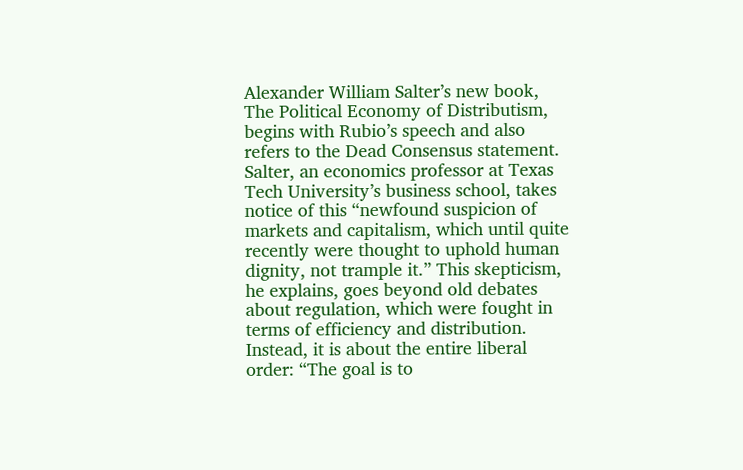Alexander William Salter’s new book, The Political Economy of Distributism, begins with Rubio’s speech and also refers to the Dead Consensus statement. Salter, an economics professor at Texas Tech University’s business school, takes notice of this “newfound suspicion of markets and capitalism, which until quite recently were thought to uphold human dignity, not trample it.” This skepticism, he explains, goes beyond old debates about regulation, which were fought in terms of efficiency and distribution. Instead, it is about the entire liberal order: “The goal is to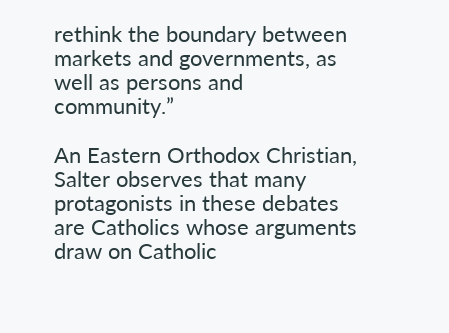rethink the boundary between markets and governments, as well as persons and community.”

An Eastern Orthodox Christian, Salter observes that many protagonists in these debates are Catholics whose arguments draw on Catholic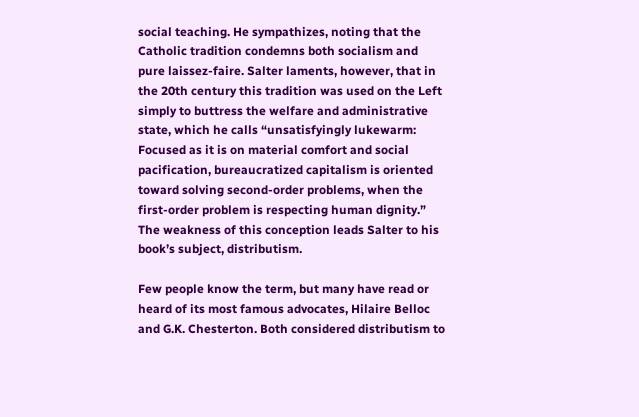social teaching. He sympathizes, noting that the Catholic tradition condemns both socialism and pure laissez-faire. Salter laments, however, that in the 20th century this tradition was used on the Left simply to buttress the welfare and administrative state, which he calls “unsatisfyingly lukewarm: Focused as it is on material comfort and social pacification, bureaucratized capitalism is oriented toward solving second-order problems, when the first-order problem is respecting human dignity.” The weakness of this conception leads Salter to his book’s subject, distributism.

Few people know the term, but many have read or heard of its most famous advocates, Hilaire Belloc and G.K. Chesterton. Both considered distributism to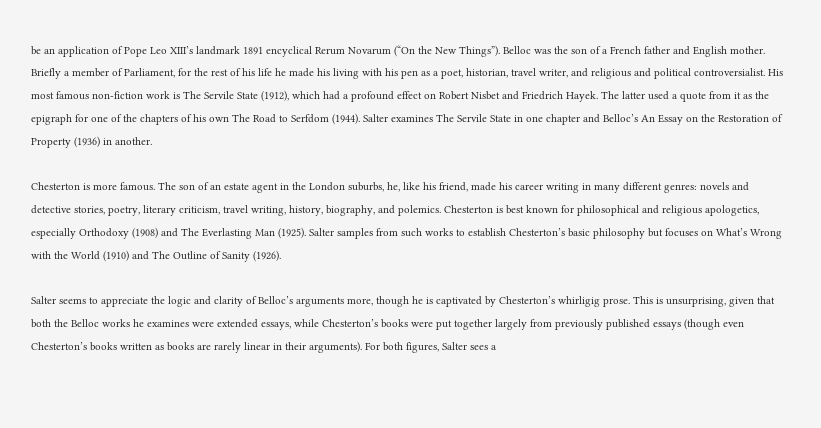be an application of Pope Leo XIII’s landmark 1891 encyclical Rerum Novarum (“On the New Things”). Belloc was the son of a French father and English mother. Briefly a member of Parliament, for the rest of his life he made his living with his pen as a poet, historian, travel writer, and religious and political controversialist. His most famous non-fiction work is The Servile State (1912), which had a profound effect on Robert Nisbet and Friedrich Hayek. The latter used a quote from it as the epigraph for one of the chapters of his own The Road to Serfdom (1944). Salter examines The Servile State in one chapter and Belloc’s An Essay on the Restoration of Property (1936) in another.

Chesterton is more famous. The son of an estate agent in the London suburbs, he, like his friend, made his career writing in many different genres: novels and detective stories, poetry, literary criticism, travel writing, history, biography, and polemics. Chesterton is best known for philosophical and religious apologetics, especially Orthodoxy (1908) and The Everlasting Man (1925). Salter samples from such works to establish Chesterton’s basic philosophy but focuses on What’s Wrong with the World (1910) and The Outline of Sanity (1926).

Salter seems to appreciate the logic and clarity of Belloc’s arguments more, though he is captivated by Chesterton’s whirligig prose. This is unsurprising, given that both the Belloc works he examines were extended essays, while Chesterton’s books were put together largely from previously published essays (though even Chesterton’s books written as books are rarely linear in their arguments). For both figures, Salter sees a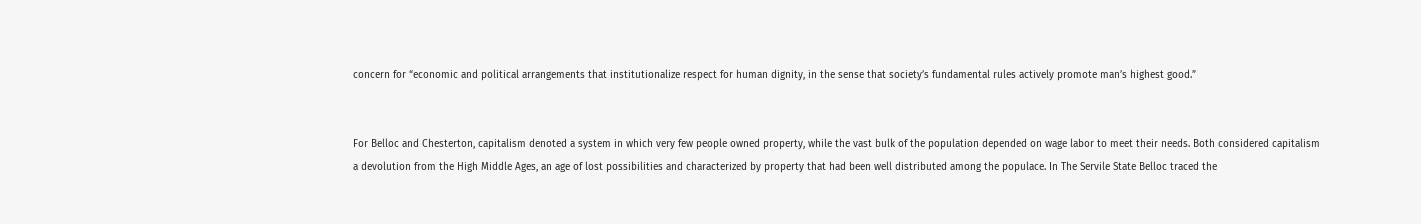concern for “economic and political arrangements that institutionalize respect for human dignity, in the sense that society’s fundamental rules actively promote man’s highest good.”


For Belloc and Chesterton, capitalism denoted a system in which very few people owned property, while the vast bulk of the population depended on wage labor to meet their needs. Both considered capitalism a devolution from the High Middle Ages, an age of lost possibilities and characterized by property that had been well distributed among the populace. In The Servile State Belloc traced the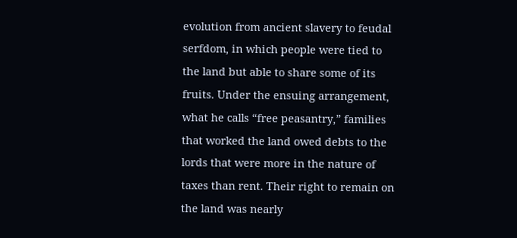evolution from ancient slavery to feudal serfdom, in which people were tied to the land but able to share some of its fruits. Under the ensuing arrangement, what he calls “free peasantry,” families that worked the land owed debts to the lords that were more in the nature of taxes than rent. Their right to remain on the land was nearly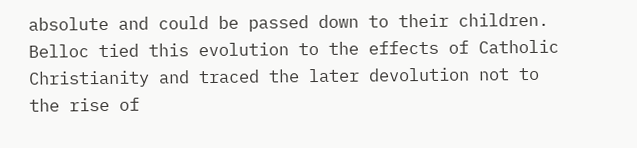absolute and could be passed down to their children. Belloc tied this evolution to the effects of Catholic Christianity and traced the later devolution not to the rise of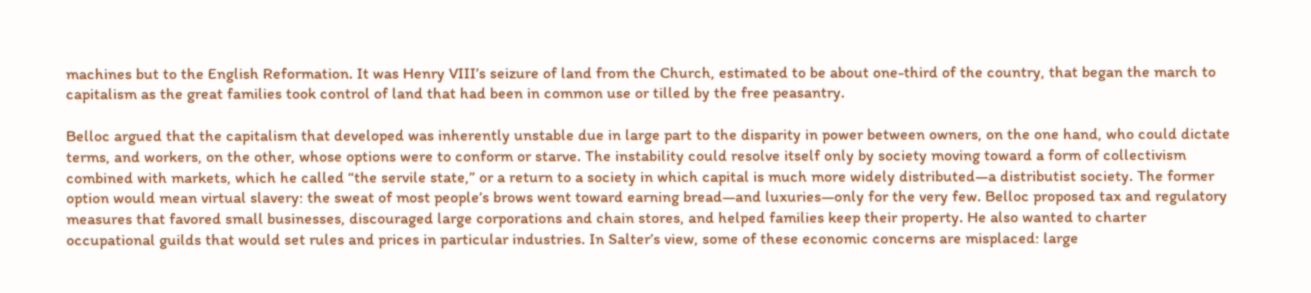machines but to the English Reformation. It was Henry VIII’s seizure of land from the Church, estimated to be about one-third of the country, that began the march to capitalism as the great families took control of land that had been in common use or tilled by the free peasantry.

Belloc argued that the capitalism that developed was inherently unstable due in large part to the disparity in power between owners, on the one hand, who could dictate terms, and workers, on the other, whose options were to conform or starve. The instability could resolve itself only by society moving toward a form of collectivism combined with markets, which he called “the servile state,” or a return to a society in which capital is much more widely distributed—a distributist society. The former option would mean virtual slavery: the sweat of most people’s brows went toward earning bread—and luxuries—only for the very few. Belloc proposed tax and regulatory measures that favored small businesses, discouraged large corporations and chain stores, and helped families keep their property. He also wanted to charter occupational guilds that would set rules and prices in particular industries. In Salter’s view, some of these economic concerns are misplaced: large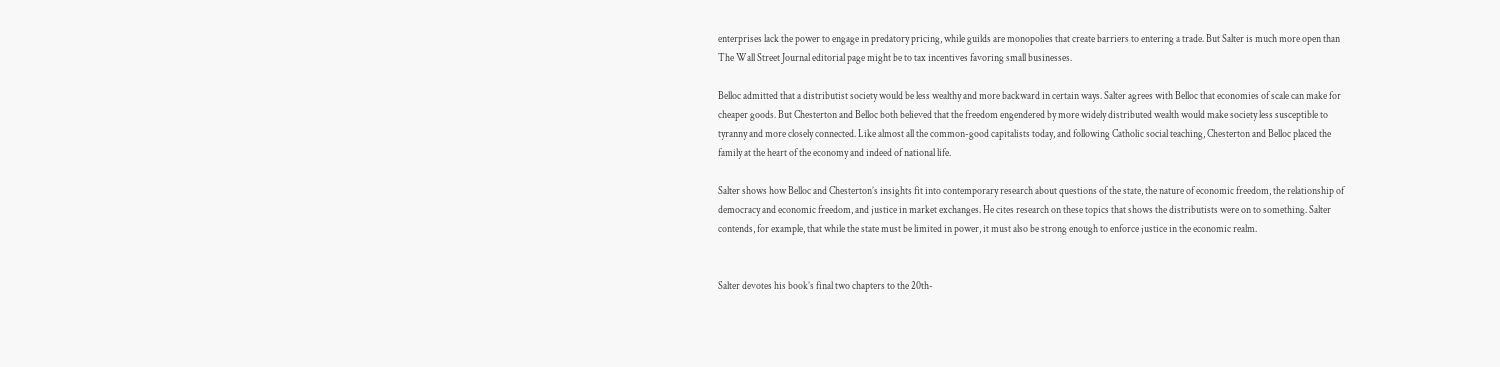enterprises lack the power to engage in predatory pricing, while guilds are monopolies that create barriers to entering a trade. But Salter is much more open than The Wall Street Journal editorial page might be to tax incentives favoring small businesses.

Belloc admitted that a distributist society would be less wealthy and more backward in certain ways. Salter agrees with Belloc that economies of scale can make for cheaper goods. But Chesterton and Belloc both believed that the freedom engendered by more widely distributed wealth would make society less susceptible to tyranny and more closely connected. Like almost all the common-good capitalists today, and following Catholic social teaching, Chesterton and Belloc placed the family at the heart of the economy and indeed of national life.

Salter shows how Belloc and Chesterton’s insights fit into contemporary research about questions of the state, the nature of economic freedom, the relationship of democracy and economic freedom, and justice in market exchanges. He cites research on these topics that shows the distributists were on to something. Salter contends, for example, that while the state must be limited in power, it must also be strong enough to enforce justice in the economic realm.


Salter devotes his book’s final two chapters to the 20th-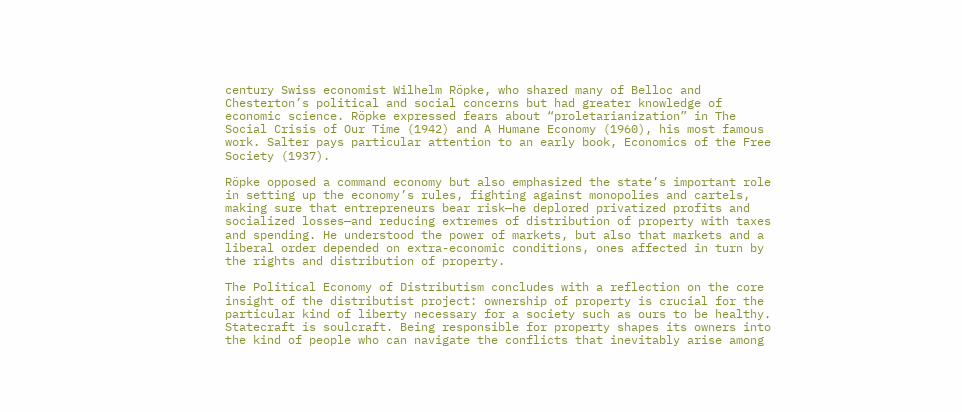century Swiss economist Wilhelm Röpke, who shared many of Belloc and Chesterton’s political and social concerns but had greater knowledge of economic science. Röpke expressed fears about “proletarianization” in The Social Crisis of Our Time (1942) and A Humane Economy (1960), his most famous work. Salter pays particular attention to an early book, Economics of the Free Society (1937).

Röpke opposed a command economy but also emphasized the state’s important role in setting up the economy’s rules, fighting against monopolies and cartels, making sure that entrepreneurs bear risk—he deplored privatized profits and socialized losses—and reducing extremes of distribution of property with taxes and spending. He understood the power of markets, but also that markets and a liberal order depended on extra-economic conditions, ones affected in turn by the rights and distribution of property.

The Political Economy of Distributism concludes with a reflection on the core insight of the distributist project: ownership of property is crucial for the particular kind of liberty necessary for a society such as ours to be healthy. Statecraft is soulcraft. Being responsible for property shapes its owners into the kind of people who can navigate the conflicts that inevitably arise among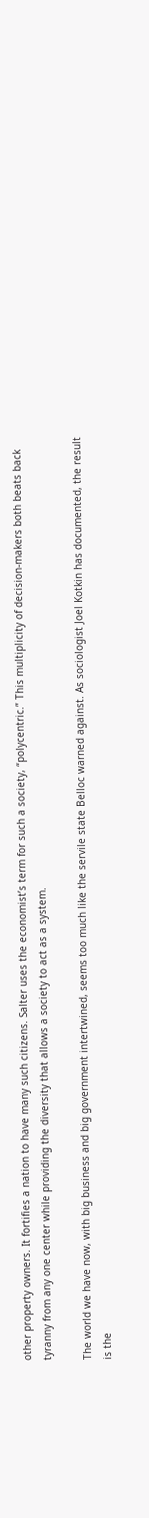other property owners. It fortifies a nation to have many such citizens. Salter uses the economist’s term for such a society, “polycentric.” This multiplicity of decision-makers both beats back tyranny from any one center while providing the diversity that allows a society to act as a system.

The world we have now, with big business and big government intertwined, seems too much like the servile state Belloc warned against. As sociologist Joel Kotkin has documented, the result is the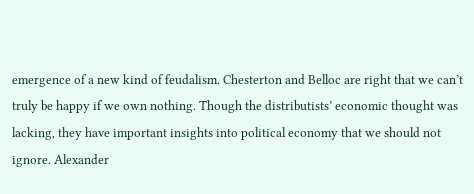emergence of a new kind of feudalism. Chesterton and Belloc are right that we can’t truly be happy if we own nothing. Though the distributists’ economic thought was lacking, they have important insights into political economy that we should not ignore. Alexander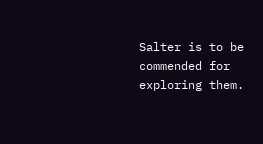Salter is to be commended for exploring them.